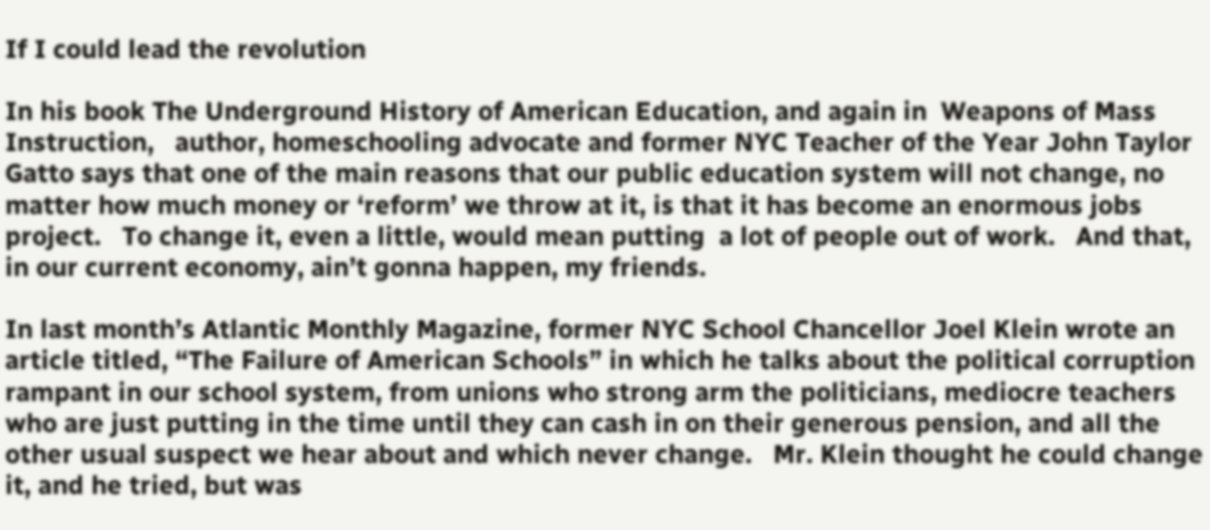If I could lead the revolution

In his book The Underground History of American Education, and again in  Weapons of Mass Instruction,   author, homeschooling advocate and former NYC Teacher of the Year John Taylor Gatto says that one of the main reasons that our public education system will not change, no matter how much money or ‘reform’ we throw at it, is that it has become an enormous jobs project.   To change it, even a little, would mean putting  a lot of people out of work.   And that, in our current economy, ain’t gonna happen, my friends.

In last month’s Atlantic Monthly Magazine, former NYC School Chancellor Joel Klein wrote an article titled, “The Failure of American Schools” in which he talks about the political corruption rampant in our school system, from unions who strong arm the politicians, mediocre teachers who are just putting in the time until they can cash in on their generous pension, and all the other usual suspect we hear about and which never change.   Mr. Klein thought he could change it, and he tried, but was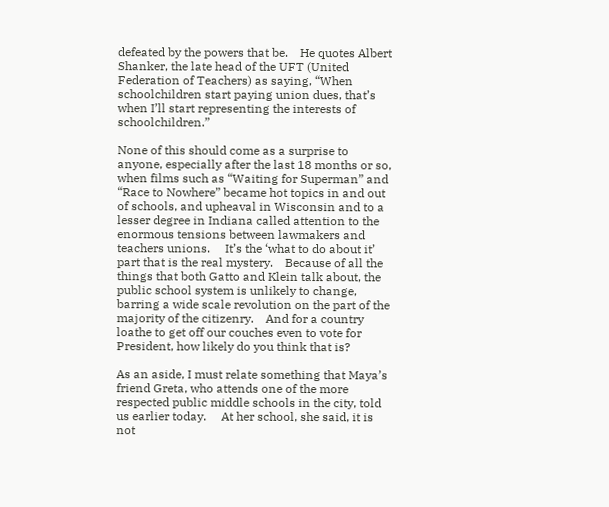defeated by the powers that be.    He quotes Albert Shanker, the late head of the UFT (United Federation of Teachers) as saying, “When schoolchildren start paying union dues, that’s when I’ll start representing the interests of schoolchildren.”

None of this should come as a surprise to anyone, especially after the last 18 months or so, when films such as “Waiting for Superman” and “Race to Nowhere” became hot topics in and out of schools, and upheaval in Wisconsin and to a lesser degree in Indiana called attention to the enormous tensions between lawmakers and teachers unions.     It’s the ‘what to do about it’ part that is the real mystery.    Because of all the things that both Gatto and Klein talk about, the public school system is unlikely to change, barring a wide scale revolution on the part of the majority of the citizenry.    And for a country loathe to get off our couches even to vote for President, how likely do you think that is?

As an aside, I must relate something that Maya’s friend Greta, who attends one of the more respected public middle schools in the city, told us earlier today.     At her school, she said, it is not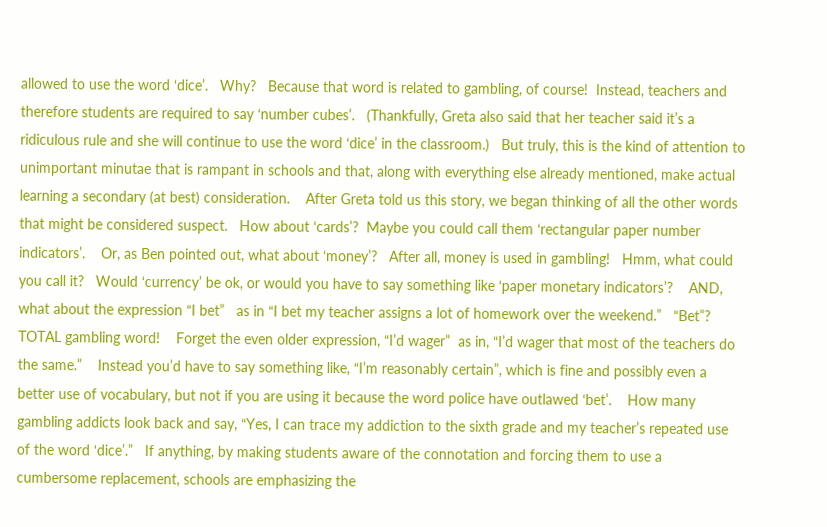allowed to use the word ‘dice’.   Why?   Because that word is related to gambling, of course!  Instead, teachers and therefore students are required to say ‘number cubes’.   (Thankfully, Greta also said that her teacher said it’s a ridiculous rule and she will continue to use the word ‘dice’ in the classroom.)   But truly, this is the kind of attention to unimportant minutae that is rampant in schools and that, along with everything else already mentioned, make actual learning a secondary (at best) consideration.    After Greta told us this story, we began thinking of all the other words that might be considered suspect.   How about ‘cards’?  Maybe you could call them ‘rectangular paper number indicators’.    Or, as Ben pointed out, what about ‘money’?   After all, money is used in gambling!   Hmm, what could you call it?   Would ‘currency’ be ok, or would you have to say something like ‘paper monetary indicators’?    AND, what about the expression “I bet”   as in “I bet my teacher assigns a lot of homework over the weekend.”   “Bet”?   TOTAL gambling word!    Forget the even older expression, “I’d wager”  as in, “I’d wager that most of the teachers do the same.”    Instead you’d have to say something like, “I’m reasonably certain”, which is fine and possibly even a better use of vocabulary, but not if you are using it because the word police have outlawed ‘bet’.    How many gambling addicts look back and say, “Yes, I can trace my addiction to the sixth grade and my teacher’s repeated use of the word ‘dice’.”   If anything, by making students aware of the connotation and forcing them to use a cumbersome replacement, schools are emphasizing the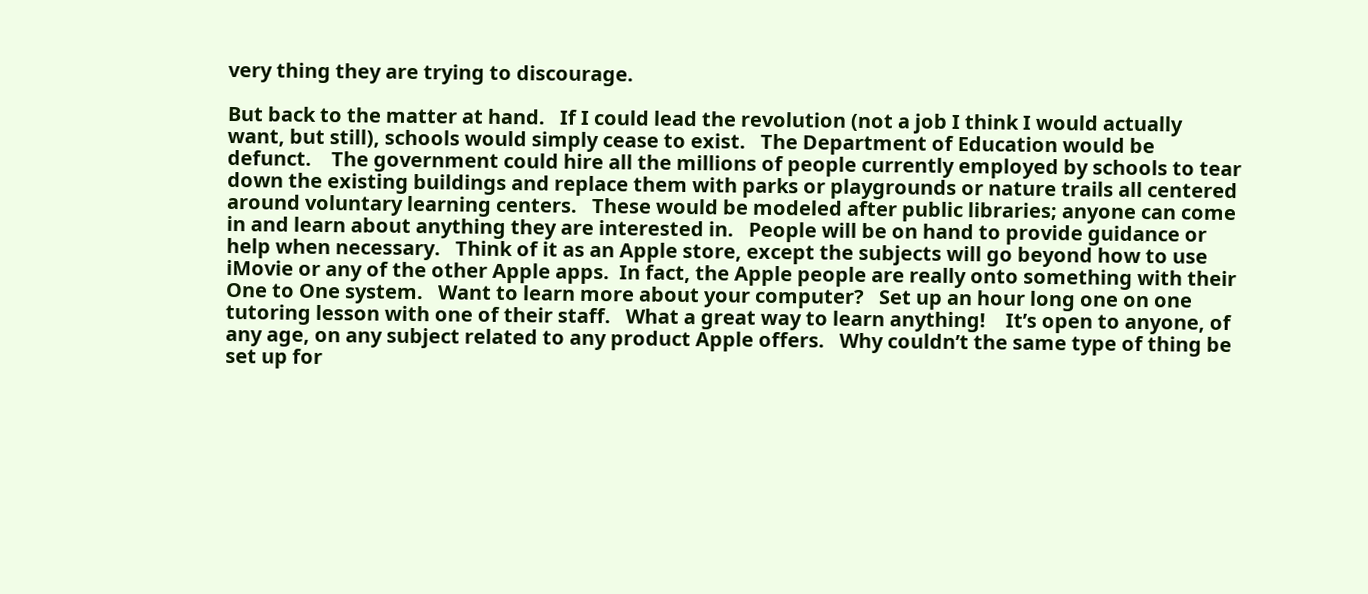very thing they are trying to discourage.

But back to the matter at hand.   If I could lead the revolution (not a job I think I would actually want, but still), schools would simply cease to exist.   The Department of Education would be defunct.    The government could hire all the millions of people currently employed by schools to tear down the existing buildings and replace them with parks or playgrounds or nature trails all centered around voluntary learning centers.   These would be modeled after public libraries; anyone can come in and learn about anything they are interested in.   People will be on hand to provide guidance or help when necessary.   Think of it as an Apple store, except the subjects will go beyond how to use iMovie or any of the other Apple apps.  In fact, the Apple people are really onto something with their One to One system.   Want to learn more about your computer?   Set up an hour long one on one tutoring lesson with one of their staff.   What a great way to learn anything!    It’s open to anyone, of any age, on any subject related to any product Apple offers.   Why couldn’t the same type of thing be set up for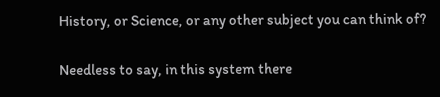History, or Science, or any other subject you can think of?

Needless to say, in this system there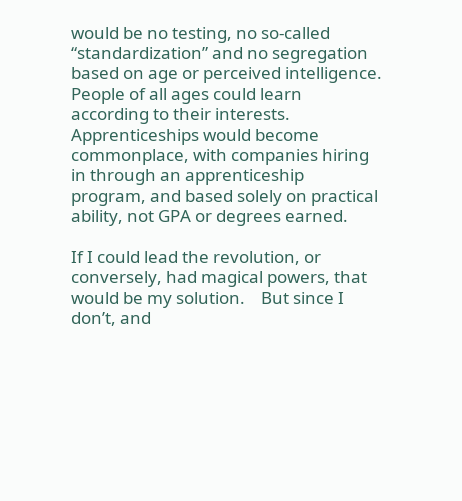would be no testing, no so-called “standardization” and no segregation based on age or perceived intelligence.    People of all ages could learn according to their interests.     Apprenticeships would become commonplace, with companies hiring in through an apprenticeship program, and based solely on practical ability, not GPA or degrees earned.

If I could lead the revolution, or conversely, had magical powers, that would be my solution.    But since I don’t, and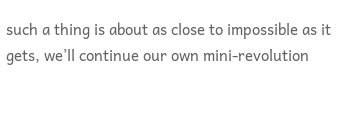such a thing is about as close to impossible as it gets, we’ll continue our own mini-revolution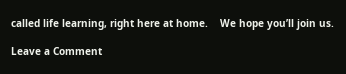called life learning, right here at home.    We hope you’ll join us.

Leave a Comment